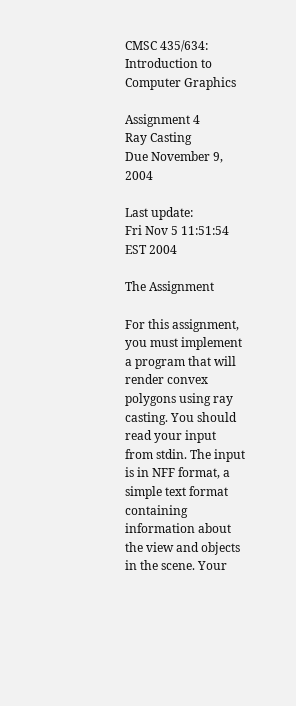CMSC 435/634: Introduction to Computer Graphics

Assignment 4
Ray Casting
Due November 9, 2004

Last update:
Fri Nov 5 11:51:54 EST 2004

The Assignment

For this assignment, you must implement a program that will render convex polygons using ray casting. You should read your input from stdin. The input is in NFF format, a simple text format containing information about the view and objects in the scene. Your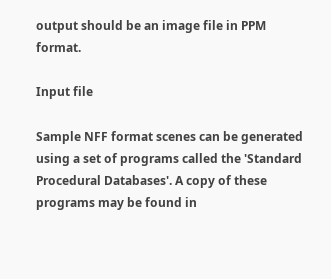output should be an image file in PPM format.

Input file

Sample NFF format scenes can be generated using a set of programs called the 'Standard Procedural Databases'. A copy of these programs may be found in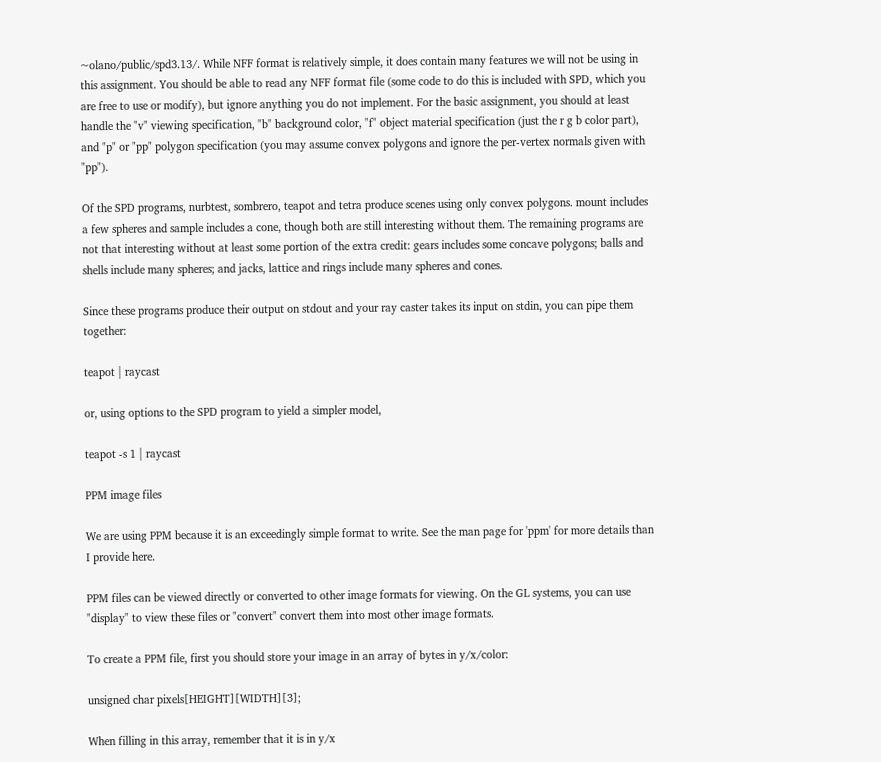~olano/public/spd3.13/. While NFF format is relatively simple, it does contain many features we will not be using in this assignment. You should be able to read any NFF format file (some code to do this is included with SPD, which you are free to use or modify), but ignore anything you do not implement. For the basic assignment, you should at least handle the "v" viewing specification, "b" background color, "f" object material specification (just the r g b color part), and "p" or "pp" polygon specification (you may assume convex polygons and ignore the per-vertex normals given with "pp").

Of the SPD programs, nurbtest, sombrero, teapot and tetra produce scenes using only convex polygons. mount includes a few spheres and sample includes a cone, though both are still interesting without them. The remaining programs are not that interesting without at least some portion of the extra credit: gears includes some concave polygons; balls and shells include many spheres; and jacks, lattice and rings include many spheres and cones.

Since these programs produce their output on stdout and your ray caster takes its input on stdin, you can pipe them together:

teapot | raycast

or, using options to the SPD program to yield a simpler model,

teapot -s 1 | raycast

PPM image files

We are using PPM because it is an exceedingly simple format to write. See the man page for 'ppm' for more details than I provide here.

PPM files can be viewed directly or converted to other image formats for viewing. On the GL systems, you can use "display" to view these files or "convert" convert them into most other image formats.

To create a PPM file, first you should store your image in an array of bytes in y/x/color:

unsigned char pixels[HEIGHT][WIDTH][3];

When filling in this array, remember that it is in y/x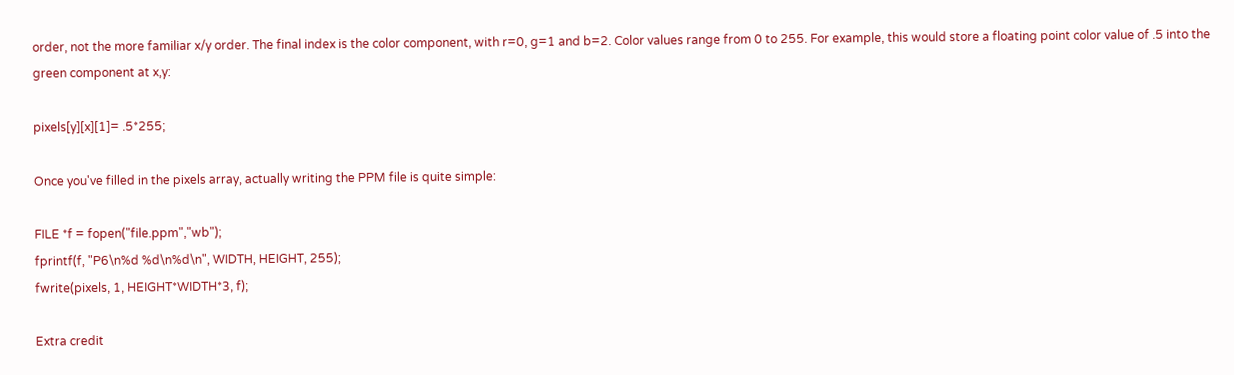order, not the more familiar x/y order. The final index is the color component, with r=0, g=1 and b=2. Color values range from 0 to 255. For example, this would store a floating point color value of .5 into the green component at x,y:

pixels[y][x][1]= .5*255;

Once you've filled in the pixels array, actually writing the PPM file is quite simple:

FILE *f = fopen("file.ppm","wb");
fprintf(f, "P6\n%d %d\n%d\n", WIDTH, HEIGHT, 255);
fwrite(pixels, 1, HEIGHT*WIDTH*3, f);

Extra credit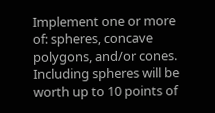Implement one or more of: spheres, concave polygons, and/or cones. Including spheres will be worth up to 10 points of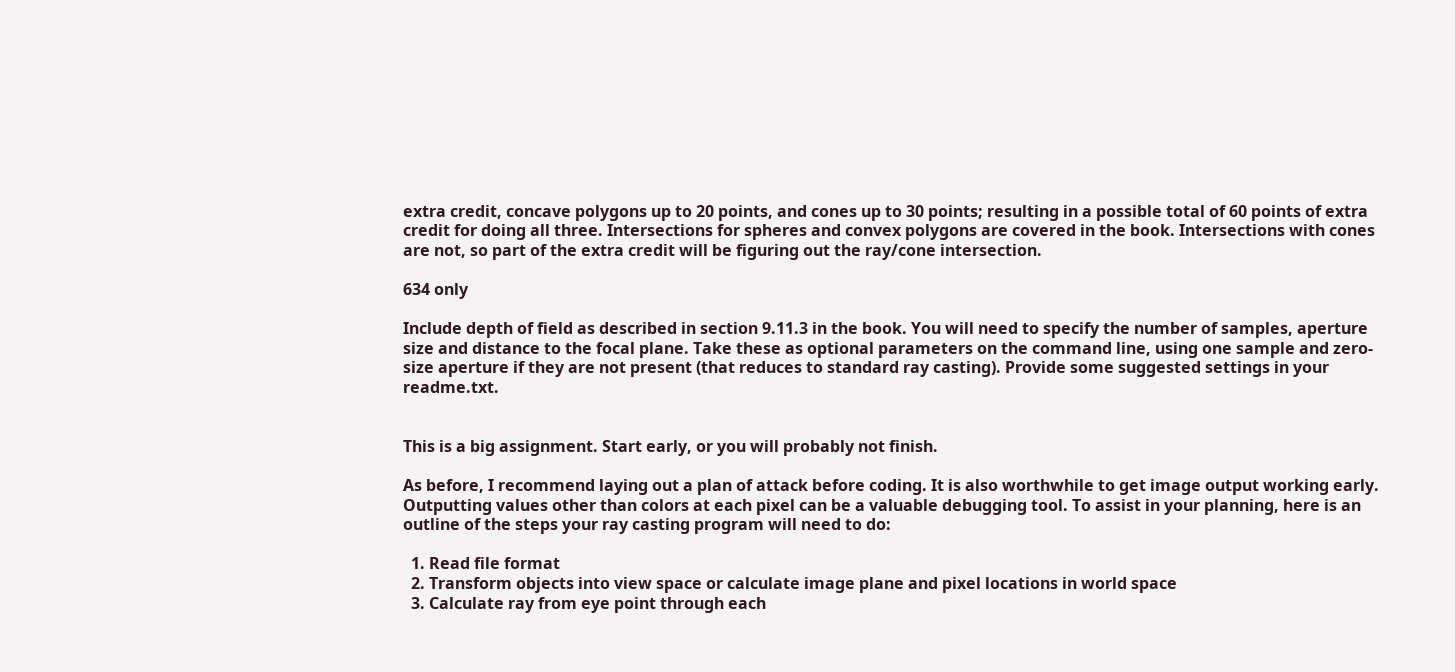extra credit, concave polygons up to 20 points, and cones up to 30 points; resulting in a possible total of 60 points of extra credit for doing all three. Intersections for spheres and convex polygons are covered in the book. Intersections with cones are not, so part of the extra credit will be figuring out the ray/cone intersection.

634 only

Include depth of field as described in section 9.11.3 in the book. You will need to specify the number of samples, aperture size and distance to the focal plane. Take these as optional parameters on the command line, using one sample and zero-size aperture if they are not present (that reduces to standard ray casting). Provide some suggested settings in your readme.txt.


This is a big assignment. Start early, or you will probably not finish.

As before, I recommend laying out a plan of attack before coding. It is also worthwhile to get image output working early. Outputting values other than colors at each pixel can be a valuable debugging tool. To assist in your planning, here is an outline of the steps your ray casting program will need to do:

  1. Read file format
  2. Transform objects into view space or calculate image plane and pixel locations in world space
  3. Calculate ray from eye point through each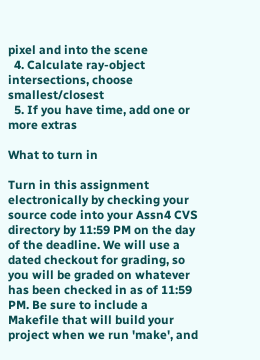pixel and into the scene
  4. Calculate ray-object intersections, choose smallest/closest
  5. If you have time, add one or more extras

What to turn in

Turn in this assignment electronically by checking your source code into your Assn4 CVS directory by 11:59 PM on the day of the deadline. We will use a dated checkout for grading, so you will be graded on whatever has been checked in as of 11:59 PM. Be sure to include a Makefile that will build your project when we run 'make', and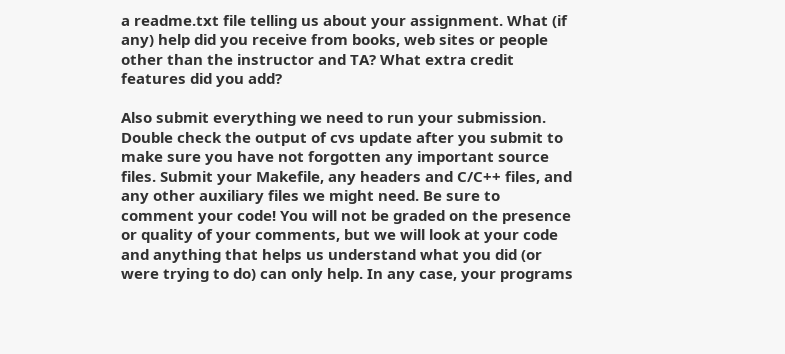a readme.txt file telling us about your assignment. What (if any) help did you receive from books, web sites or people other than the instructor and TA? What extra credit features did you add?

Also submit everything we need to run your submission. Double check the output of cvs update after you submit to make sure you have not forgotten any important source files. Submit your Makefile, any headers and C/C++ files, and any other auxiliary files we might need. Be sure to comment your code! You will not be graded on the presence or quality of your comments, but we will look at your code and anything that helps us understand what you did (or were trying to do) can only help. In any case, your programs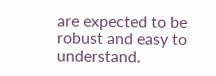are expected to be robust and easy to understand.